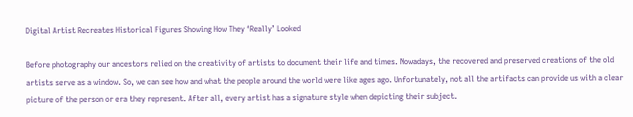Digital Artist Recreates Historical Figures Showing How They ‘Really’ Looked

Before photography our ancestors relied on the creativity of artists to document their life and times. Nowadays, the recovered and preserved creations of the old artists serve as a window. So, we can see how and what the people around the world were like ages ago. Unfortunately, not all the artifacts can provide us with a clear picture of the person or era they represent. After all, every artist has a signature style when depicting their subject.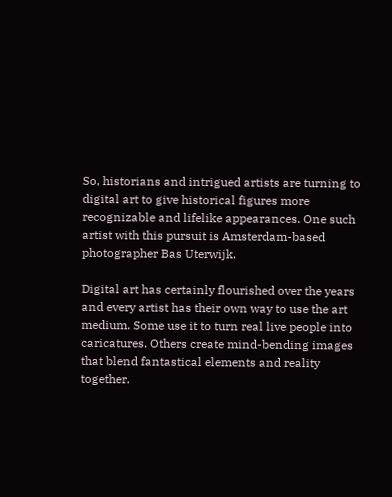So, historians and intrigued artists are turning to digital art to give historical figures more recognizable and lifelike appearances. One such artist with this pursuit is Amsterdam-based photographer Bas Uterwijk.

Digital art has certainly flourished over the years and every artist has their own way to use the art medium. Some use it to turn real live people into caricatures. Others create mind-bending images that blend fantastical elements and reality together.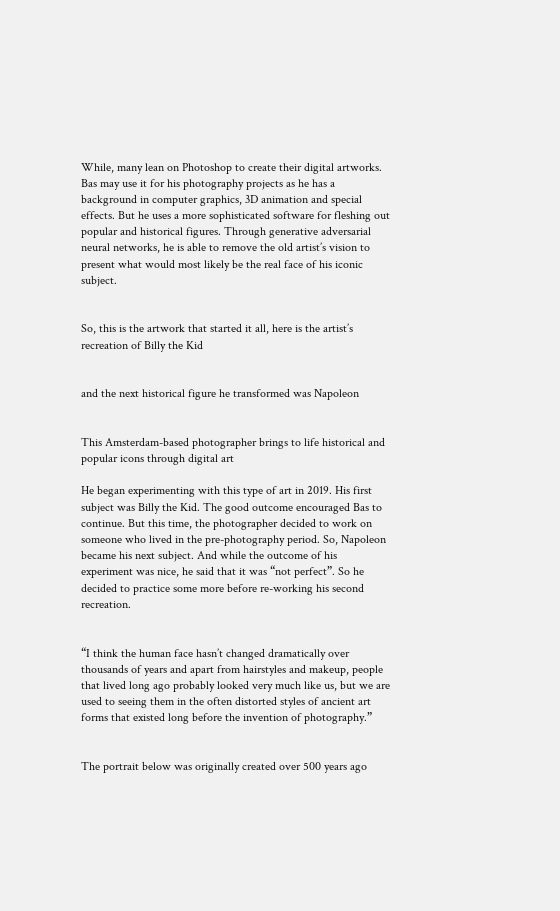While, many lean on Photoshop to create their digital artworks. Bas may use it for his photography projects as he has a background in computer graphics, 3D animation and special effects. But he uses a more sophisticated software for fleshing out popular and historical figures. Through generative adversarial neural networks, he is able to remove the old artist’s vision to present what would most likely be the real face of his iconic subject.


So, this is the artwork that started it all, here is the artist’s recreation of Billy the Kid


and the next historical figure he transformed was Napoleon


This Amsterdam-based photographer brings to life historical and popular icons through digital art

He began experimenting with this type of art in 2019. His first subject was Billy the Kid. The good outcome encouraged Bas to continue. But this time, the photographer decided to work on someone who lived in the pre-photography period. So, Napoleon became his next subject. And while the outcome of his experiment was nice, he said that it was “not perfect”. So he decided to practice some more before re-working his second recreation.


“I think the human face hasn’t changed dramatically over thousands of years and apart from hairstyles and makeup, people that lived long ago probably looked very much like us, but we are used to seeing them in the often distorted styles of ancient art forms that existed long before the invention of photography.”


The portrait below was originally created over 500 years ago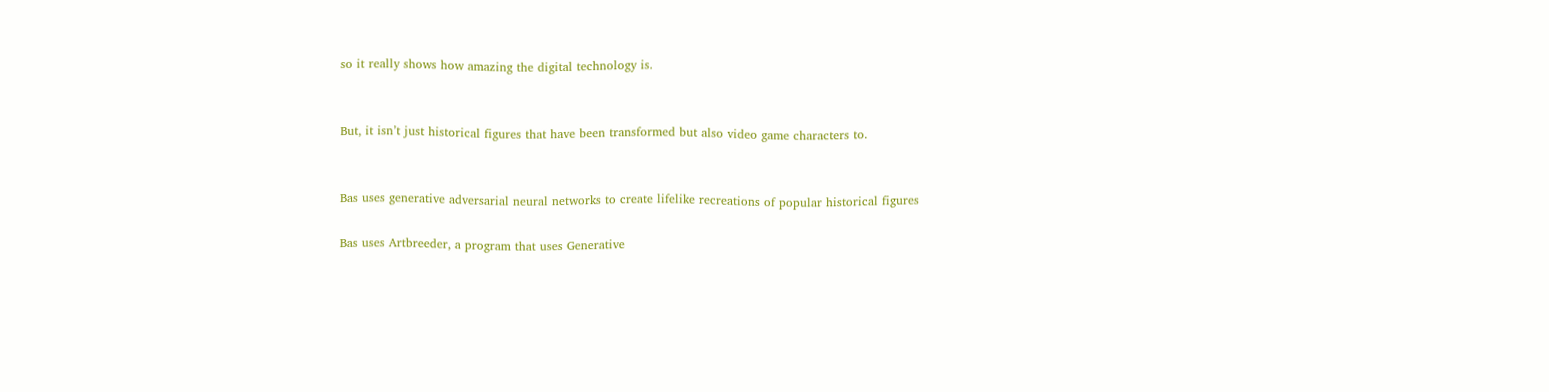so it really shows how amazing the digital technology is.


But, it isn’t just historical figures that have been transformed but also video game characters to.


Bas uses generative adversarial neural networks to create lifelike recreations of popular historical figures

Bas uses Artbreeder, a program that uses Generative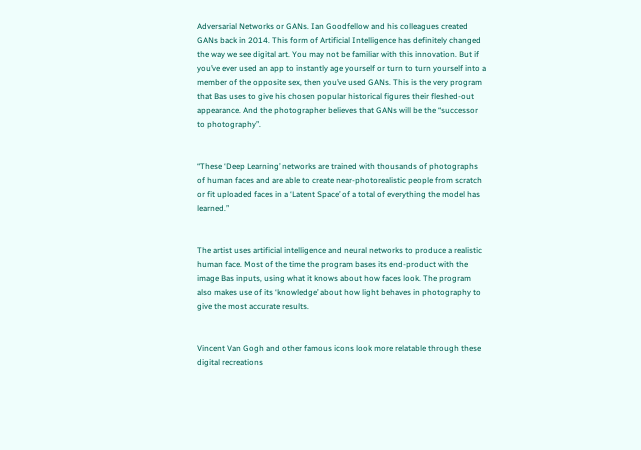Adversarial Networks or GANs. Ian Goodfellow and his colleagues created GANs back in 2014. This form of Artificial Intelligence has definitely changed the way we see digital art. You may not be familiar with this innovation. But if you’ve ever used an app to instantly age yourself or turn to turn yourself into a member of the opposite sex, then you’ve used GANs. This is the very program that Bas uses to give his chosen popular historical figures their fleshed-out appearance. And the photographer believes that GANs will be the “successor to photography”.


“These ‘Deep Learning’ networks are trained with thousands of photographs of human faces and are able to create near-photorealistic people from scratch or fit uploaded faces in a ‘Latent Space’ of a total of everything the model has learned.”


The artist uses artificial intelligence and neural networks to produce a realistic human face. Most of the time the program bases its end-product with the image Bas inputs, using what it knows about how faces look. The program also makes use of its ‘knowledge’ about how light behaves in photography to give the most accurate results.


Vincent Van Gogh and other famous icons look more relatable through these digital recreations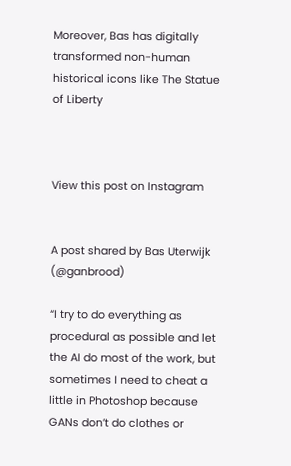Moreover, Bas has digitally transformed non-human historical icons like The Statue of Liberty



View this post on Instagram


A post shared by Bas Uterwijk (@ganbrood)

“I try to do everything as procedural as possible and let the AI do most of the work, but sometimes I need to cheat a little in Photoshop because GANs don’t do clothes or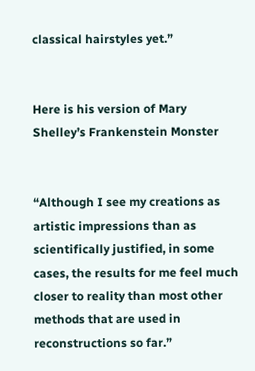classical hairstyles yet.”


Here is his version of Mary Shelley’s Frankenstein Monster


“Although I see my creations as artistic impressions than as scientifically justified, in some cases, the results for me feel much closer to reality than most other methods that are used in reconstructions so far.”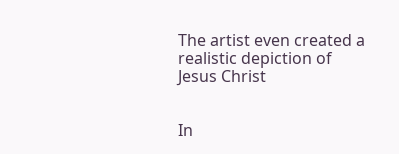The artist even created a realistic depiction of Jesus Christ


In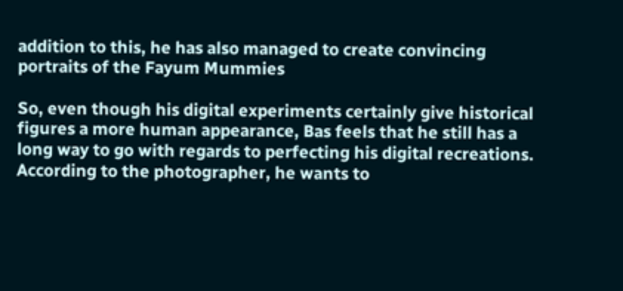addition to this, he has also managed to create convincing portraits of the Fayum Mummies

So, even though his digital experiments certainly give historical figures a more human appearance, Bas feels that he still has a long way to go with regards to perfecting his digital recreations. According to the photographer, he wants to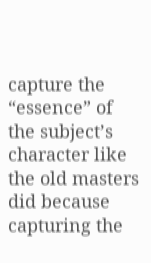capture the “essence” of the subject’s character like the old masters did because capturing the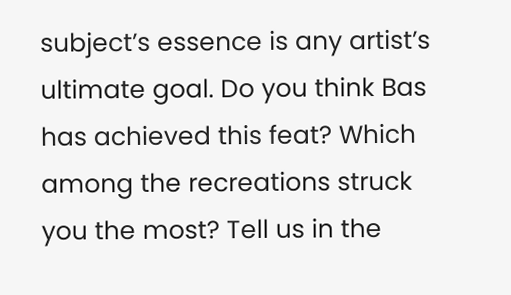subject’s essence is any artist’s ultimate goal. Do you think Bas has achieved this feat? Which among the recreations struck you the most? Tell us in the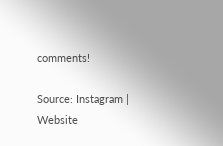comments!

Source: Instagram | Website